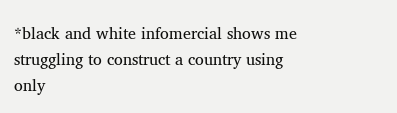*black and white infomercial shows me struggling to construct a country using only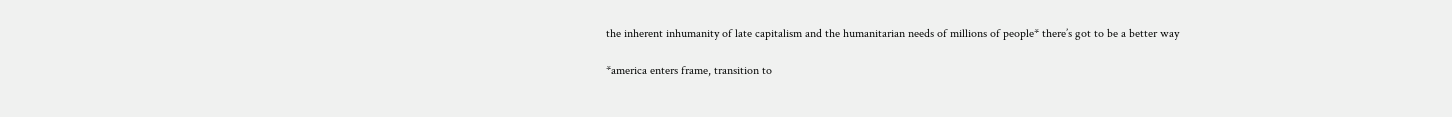the inherent inhumanity of late capitalism and the humanitarian needs of millions of people* there’s got to be a better way

*america enters frame, transition to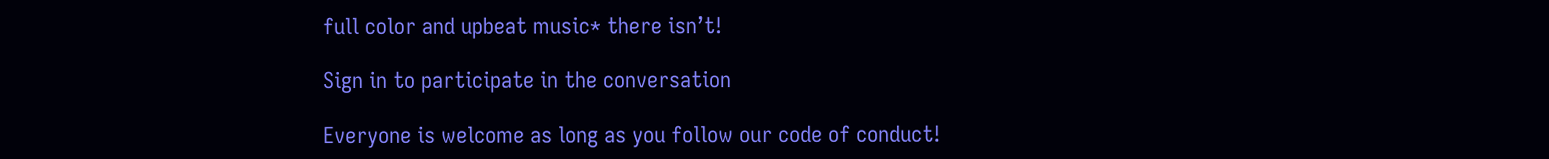full color and upbeat music* there isn’t!

Sign in to participate in the conversation

Everyone is welcome as long as you follow our code of conduct!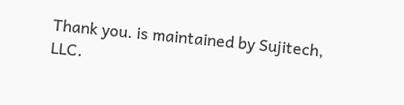Thank you. is maintained by Sujitech, LLC.